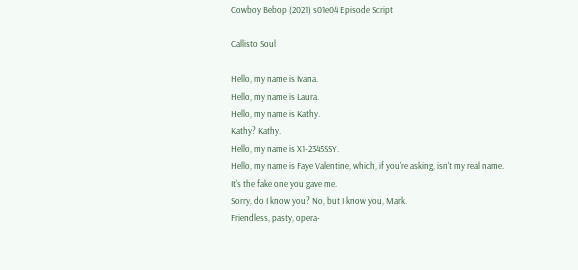Cowboy Bebop (2021) s01e04 Episode Script

Callisto Soul

Hello, my name is Ivana.
Hello, my name is Laura.
Hello, my name is Kathy.
Kathy? Kathy.
Hello, my name is X1-2345SSY.
Hello, my name is Faye Valentine, which, if you're asking, isn't my real name.
It's the fake one you gave me.
Sorry, do I know you? No, but I know you, Mark.
Friendless, pasty, opera-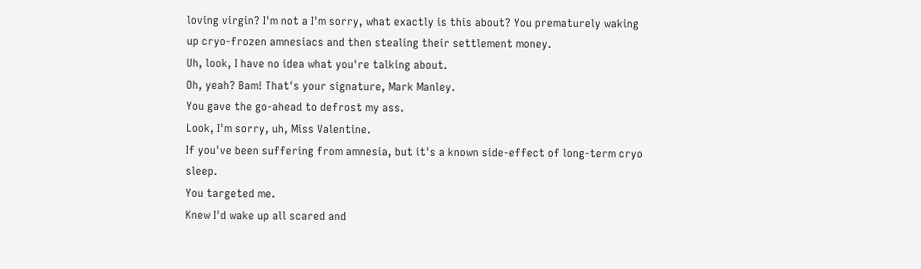loving virgin? I'm not a I'm sorry, what exactly is this about? You prematurely waking up cryo-frozen amnesiacs and then stealing their settlement money.
Uh, look, I have no idea what you're talking about.
Oh, yeah? Bam! That's your signature, Mark Manley.
You gave the go-ahead to defrost my ass.
Look, I'm sorry, uh, Miss Valentine.
If you've been suffering from amnesia, but it's a known side-effect of long-term cryo sleep.
You targeted me.
Knew I'd wake up all scared and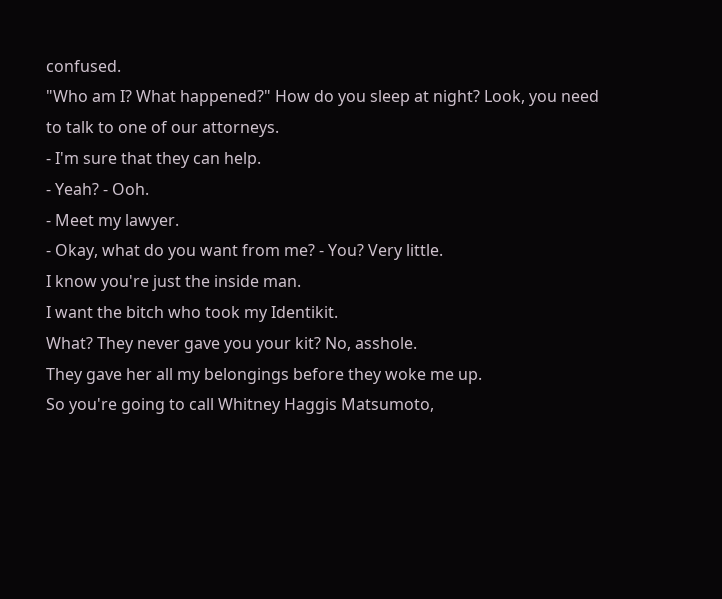confused.
"Who am I? What happened?" How do you sleep at night? Look, you need to talk to one of our attorneys.
- I'm sure that they can help.
- Yeah? - Ooh.
- Meet my lawyer.
- Okay, what do you want from me? - You? Very little.
I know you're just the inside man.
I want the bitch who took my Identikit.
What? They never gave you your kit? No, asshole.
They gave her all my belongings before they woke me up.
So you're going to call Whitney Haggis Matsumoto,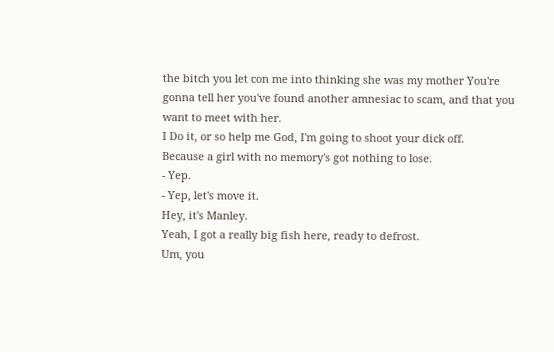the bitch you let con me into thinking she was my mother You're gonna tell her you've found another amnesiac to scam, and that you want to meet with her.
I Do it, or so help me God, I'm going to shoot your dick off.
Because a girl with no memory's got nothing to lose.
- Yep.
- Yep, let's move it.
Hey, it's Manley.
Yeah, I got a really big fish here, ready to defrost.
Um, you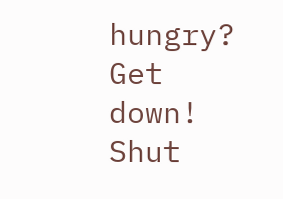hungry? Get down! Shut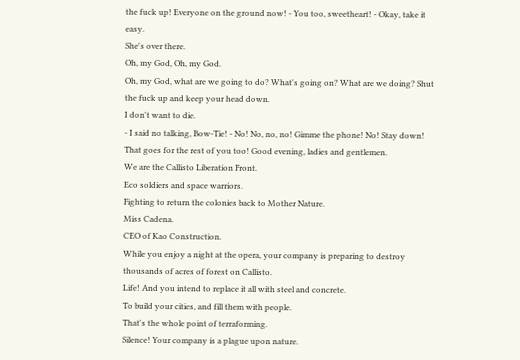the fuck up! Everyone on the ground now! - You too, sweetheart! - Okay, take it easy.
She's over there.
Oh, my God, Oh, my God.
Oh, my God, what are we going to do? What's going on? What are we doing? Shut the fuck up and keep your head down.
I don't want to die.
- I said no talking, Bow-Tie! - No! No, no, no! Gimme the phone! No! Stay down! That goes for the rest of you too! Good evening, ladies and gentlemen.
We are the Callisto Liberation Front.
Eco soldiers and space warriors.
Fighting to return the colonies back to Mother Nature.
Miss Cadena.
CEO of Kao Construction.
While you enjoy a night at the opera, your company is preparing to destroy thousands of acres of forest on Callisto.
Life! And you intend to replace it all with steel and concrete.
To build your cities, and fill them with people.
That's the whole point of terraforming.
Silence! Your company is a plague upon nature.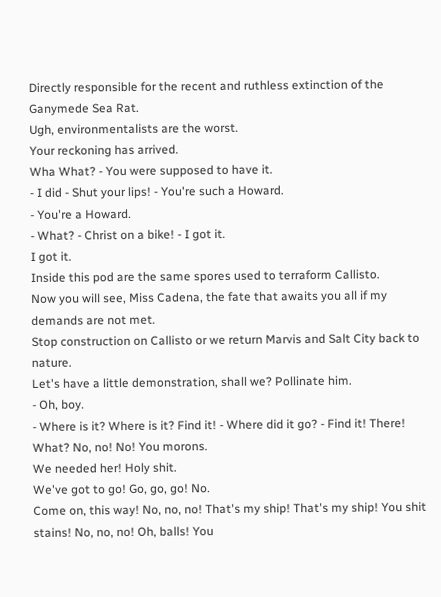Directly responsible for the recent and ruthless extinction of the Ganymede Sea Rat.
Ugh, environmentalists are the worst.
Your reckoning has arrived.
Wha What? - You were supposed to have it.
- I did - Shut your lips! - You're such a Howard.
- You're a Howard.
- What? - Christ on a bike! - I got it.
I got it.
Inside this pod are the same spores used to terraform Callisto.
Now you will see, Miss Cadena, the fate that awaits you all if my demands are not met.
Stop construction on Callisto or we return Marvis and Salt City back to nature.
Let's have a little demonstration, shall we? Pollinate him.
- Oh, boy.
- Where is it? Where is it? Find it! - Where did it go? - Find it! There! What? No, no! No! You morons.
We needed her! Holy shit.
We've got to go! Go, go, go! No.
Come on, this way! No, no, no! That's my ship! That's my ship! You shit stains! No, no, no! Oh, balls! You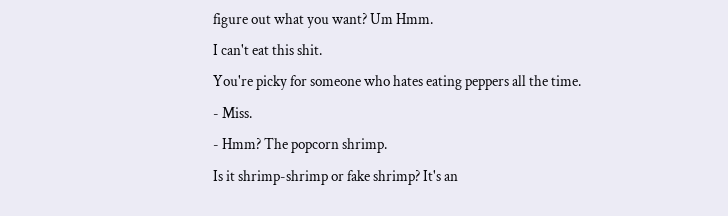figure out what you want? Um Hmm.
I can't eat this shit.
You're picky for someone who hates eating peppers all the time.
- Miss.
- Hmm? The popcorn shrimp.
Is it shrimp-shrimp or fake shrimp? It's an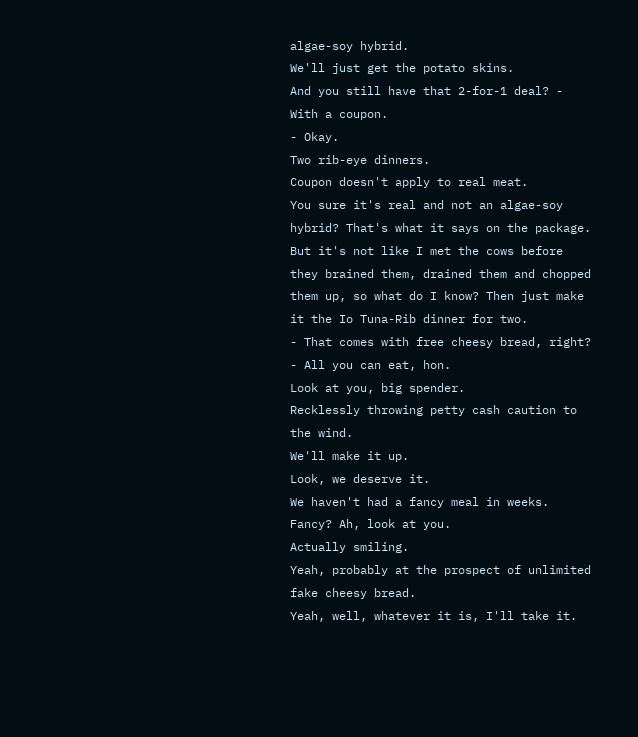algae-soy hybrid.
We'll just get the potato skins.
And you still have that 2-for-1 deal? - With a coupon.
- Okay.
Two rib-eye dinners.
Coupon doesn't apply to real meat.
You sure it's real and not an algae-soy hybrid? That's what it says on the package.
But it's not like I met the cows before they brained them, drained them and chopped them up, so what do I know? Then just make it the Io Tuna-Rib dinner for two.
- That comes with free cheesy bread, right? - All you can eat, hon.
Look at you, big spender.
Recklessly throwing petty cash caution to the wind.
We'll make it up.
Look, we deserve it.
We haven't had a fancy meal in weeks.
Fancy? Ah, look at you.
Actually smiling.
Yeah, probably at the prospect of unlimited fake cheesy bread.
Yeah, well, whatever it is, I'll take it.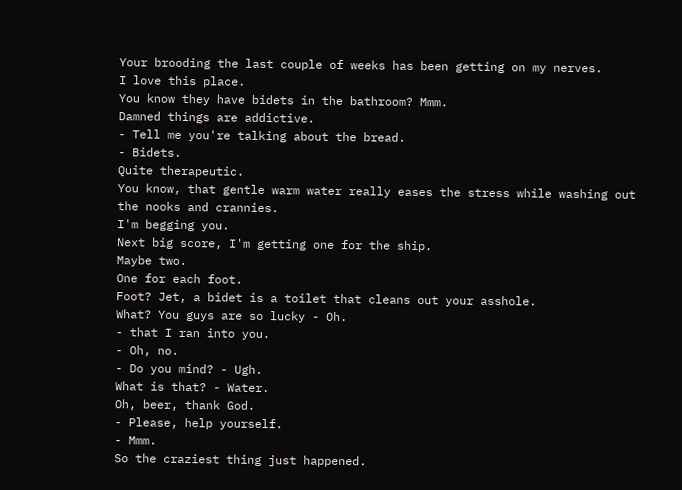Your brooding the last couple of weeks has been getting on my nerves.
I love this place.
You know they have bidets in the bathroom? Mmm.
Damned things are addictive.
- Tell me you're talking about the bread.
- Bidets.
Quite therapeutic.
You know, that gentle warm water really eases the stress while washing out the nooks and crannies.
I'm begging you.
Next big score, I'm getting one for the ship.
Maybe two.
One for each foot.
Foot? Jet, a bidet is a toilet that cleans out your asshole.
What? You guys are so lucky - Oh.
- that I ran into you.
- Oh, no.
- Do you mind? - Ugh.
What is that? - Water.
Oh, beer, thank God.
- Please, help yourself.
- Mmm.
So the craziest thing just happened.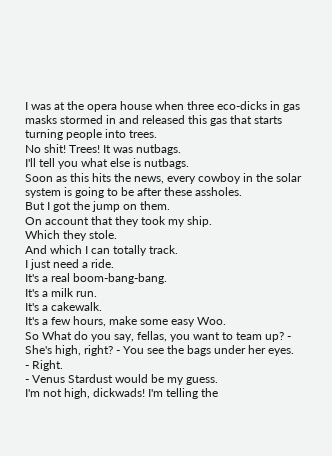I was at the opera house when three eco-dicks in gas masks stormed in and released this gas that starts turning people into trees.
No shit! Trees! It was nutbags.
I'll tell you what else is nutbags.
Soon as this hits the news, every cowboy in the solar system is going to be after these assholes.
But I got the jump on them.
On account that they took my ship.
Which they stole.
And which I can totally track.
I just need a ride.
It's a real boom-bang-bang.
It's a milk run.
It's a cakewalk.
It's a few hours, make some easy Woo.
So What do you say, fellas, you want to team up? - She's high, right? - You see the bags under her eyes.
- Right.
- Venus Stardust would be my guess.
I'm not high, dickwads! I'm telling the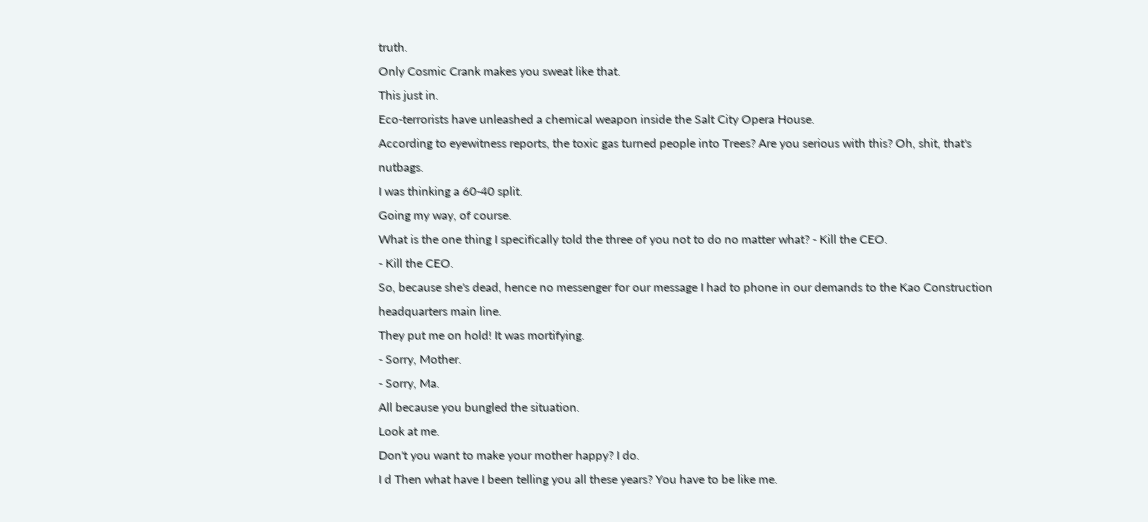truth.
Only Cosmic Crank makes you sweat like that.
This just in.
Eco-terrorists have unleashed a chemical weapon inside the Salt City Opera House.
According to eyewitness reports, the toxic gas turned people into Trees? Are you serious with this? Oh, shit, that's nutbags.
I was thinking a 60-40 split.
Going my way, of course.
What is the one thing I specifically told the three of you not to do no matter what? - Kill the CEO.
- Kill the CEO.
So, because she's dead, hence no messenger for our message I had to phone in our demands to the Kao Construction headquarters main line.
They put me on hold! It was mortifying.
- Sorry, Mother.
- Sorry, Ma.
All because you bungled the situation.
Look at me.
Don't you want to make your mother happy? I do.
I d Then what have I been telling you all these years? You have to be like me.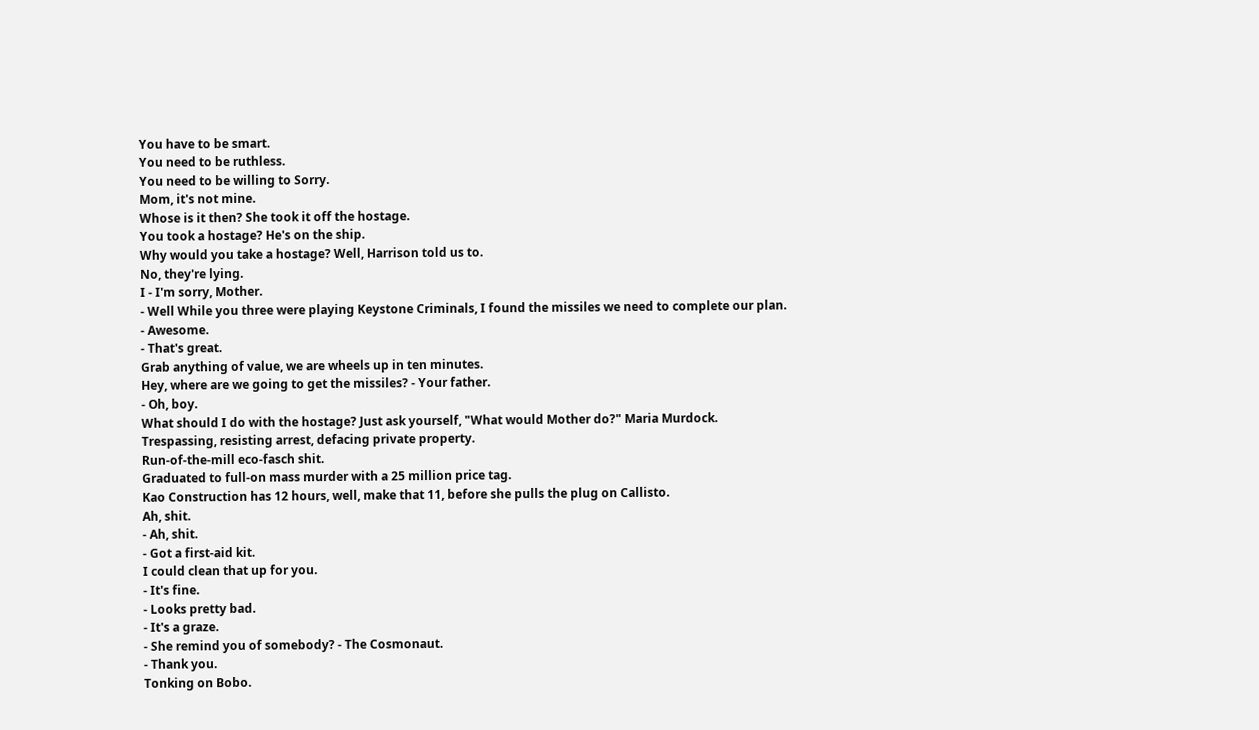You have to be smart.
You need to be ruthless.
You need to be willing to Sorry.
Mom, it's not mine.
Whose is it then? She took it off the hostage.
You took a hostage? He's on the ship.
Why would you take a hostage? Well, Harrison told us to.
No, they're lying.
I - I'm sorry, Mother.
- Well While you three were playing Keystone Criminals, I found the missiles we need to complete our plan.
- Awesome.
- That's great.
Grab anything of value, we are wheels up in ten minutes.
Hey, where are we going to get the missiles? - Your father.
- Oh, boy.
What should I do with the hostage? Just ask yourself, "What would Mother do?" Maria Murdock.
Trespassing, resisting arrest, defacing private property.
Run-of-the-mill eco-fasch shit.
Graduated to full-on mass murder with a 25 million price tag.
Kao Construction has 12 hours, well, make that 11, before she pulls the plug on Callisto.
Ah, shit.
- Ah, shit.
- Got a first-aid kit.
I could clean that up for you.
- It's fine.
- Looks pretty bad.
- It's a graze.
- She remind you of somebody? - The Cosmonaut.
- Thank you.
Tonking on Bobo.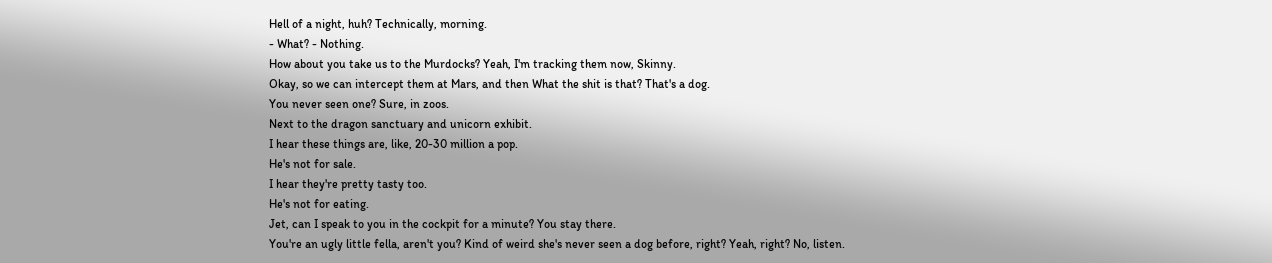Hell of a night, huh? Technically, morning.
- What? - Nothing.
How about you take us to the Murdocks? Yeah, I'm tracking them now, Skinny.
Okay, so we can intercept them at Mars, and then What the shit is that? That's a dog.
You never seen one? Sure, in zoos.
Next to the dragon sanctuary and unicorn exhibit.
I hear these things are, like, 20-30 million a pop.
He's not for sale.
I hear they're pretty tasty too.
He's not for eating.
Jet, can I speak to you in the cockpit for a minute? You stay there.
You're an ugly little fella, aren't you? Kind of weird she's never seen a dog before, right? Yeah, right? No, listen.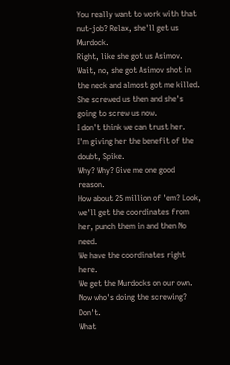You really want to work with that nut-job? Relax, she'll get us Murdock.
Right, like she got us Asimov.
Wait, no, she got Asimov shot in the neck and almost got me killed.
She screwed us then and she's going to screw us now.
I don't think we can trust her.
I'm giving her the benefit of the doubt, Spike.
Why? Why? Give me one good reason.
How about 25 million of 'em? Look, we'll get the coordinates from her, punch them in and then No need.
We have the coordinates right here.
We get the Murdocks on our own.
Now who's doing the screwing? Don't.
What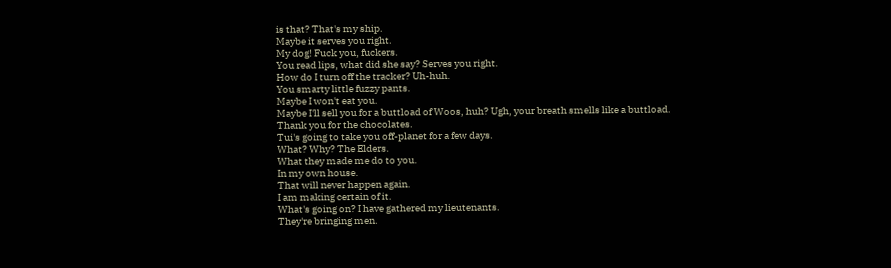is that? That's my ship.
Maybe it serves you right.
My dog! Fuck you, fuckers.
You read lips, what did she say? Serves you right.
How do I turn off the tracker? Uh-huh.
You smarty little fuzzy pants.
Maybe I won't eat you.
Maybe I'll sell you for a buttload of Woos, huh? Ugh, your breath smells like a buttload.
Thank you for the chocolates.
Tui's going to take you off-planet for a few days.
What? Why? The Elders.
What they made me do to you.
In my own house.
That will never happen again.
I am making certain of it.
What's going on? I have gathered my lieutenants.
They're bringing men.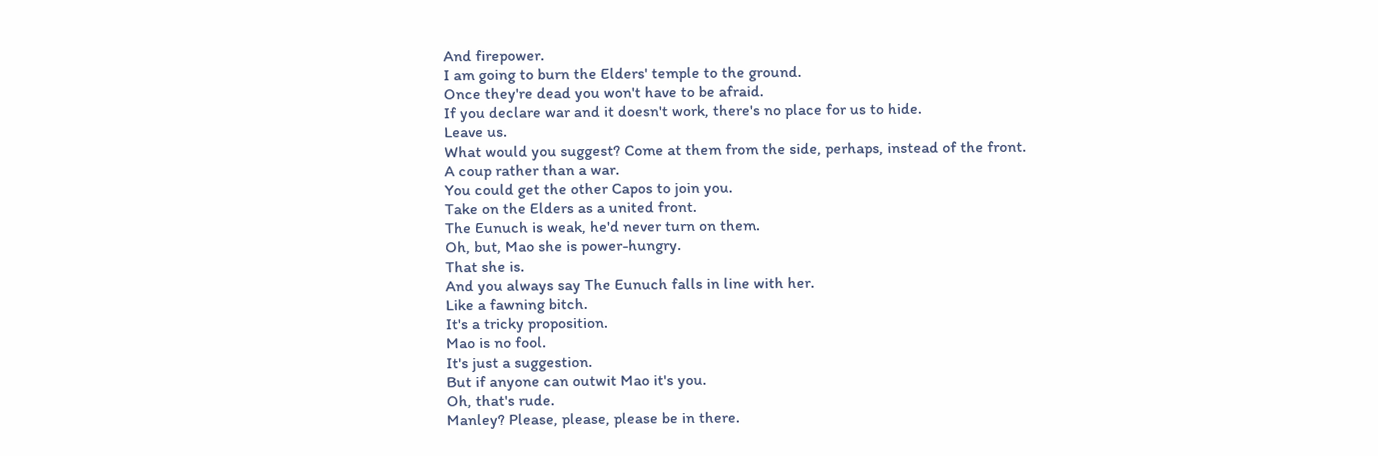And firepower.
I am going to burn the Elders' temple to the ground.
Once they're dead you won't have to be afraid.
If you declare war and it doesn't work, there's no place for us to hide.
Leave us.
What would you suggest? Come at them from the side, perhaps, instead of the front.
A coup rather than a war.
You could get the other Capos to join you.
Take on the Elders as a united front.
The Eunuch is weak, he'd never turn on them.
Oh, but, Mao she is power-hungry.
That she is.
And you always say The Eunuch falls in line with her.
Like a fawning bitch.
It's a tricky proposition.
Mao is no fool.
It's just a suggestion.
But if anyone can outwit Mao it's you.
Oh, that's rude.
Manley? Please, please, please be in there.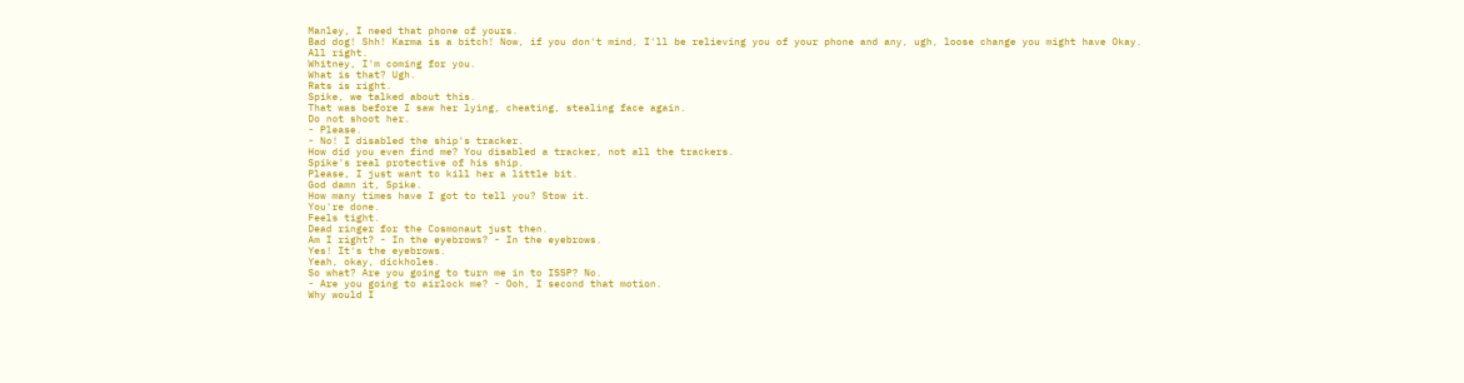Manley, I need that phone of yours.
Bad dog! Shh! Karma is a bitch! Now, if you don't mind, I'll be relieving you of your phone and any, ugh, loose change you might have Okay.
All right.
Whitney, I'm coming for you.
What is that? Ugh.
Rats is right.
Spike, we talked about this.
That was before I saw her lying, cheating, stealing face again.
Do not shoot her.
- Please.
- No! I disabled the ship's tracker.
How did you even find me? You disabled a tracker, not all the trackers.
Spike's real protective of his ship.
Please, I just want to kill her a little bit.
God damn it, Spike.
How many times have I got to tell you? Stow it.
You're done.
Feels tight.
Dead ringer for the Cosmonaut just then.
Am I right? - In the eyebrows? - In the eyebrows.
Yes! It's the eyebrows.
Yeah, okay, dickholes.
So what? Are you going to turn me in to ISSP? No.
- Are you going to airlock me? - Ooh, I second that motion.
Why would I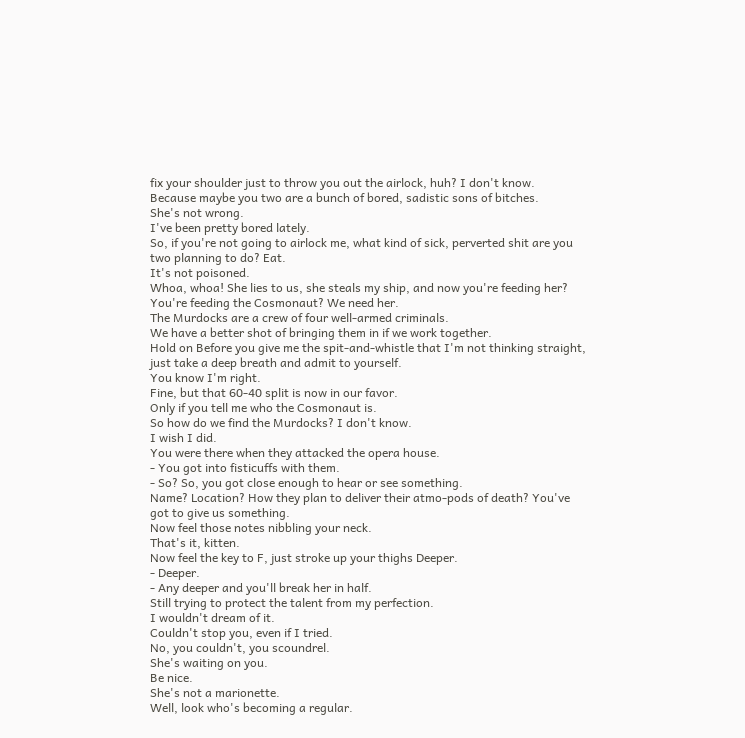fix your shoulder just to throw you out the airlock, huh? I don't know.
Because maybe you two are a bunch of bored, sadistic sons of bitches.
She's not wrong.
I've been pretty bored lately.
So, if you're not going to airlock me, what kind of sick, perverted shit are you two planning to do? Eat.
It's not poisoned.
Whoa, whoa! She lies to us, she steals my ship, and now you're feeding her? You're feeding the Cosmonaut? We need her.
The Murdocks are a crew of four well-armed criminals.
We have a better shot of bringing them in if we work together.
Hold on Before you give me the spit-and-whistle that I'm not thinking straight, just take a deep breath and admit to yourself.
You know I'm right.
Fine, but that 60-40 split is now in our favor.
Only if you tell me who the Cosmonaut is.
So how do we find the Murdocks? I don't know.
I wish I did.
You were there when they attacked the opera house.
- You got into fisticuffs with them.
- So? So, you got close enough to hear or see something.
Name? Location? How they plan to deliver their atmo-pods of death? You've got to give us something.
Now feel those notes nibbling your neck.
That's it, kitten.
Now feel the key to F, just stroke up your thighs Deeper.
- Deeper.
- Any deeper and you'll break her in half.
Still trying to protect the talent from my perfection.
I wouldn't dream of it.
Couldn't stop you, even if I tried.
No, you couldn't, you scoundrel.
She's waiting on you.
Be nice.
She's not a marionette.
Well, look who's becoming a regular.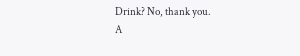Drink? No, thank you.
A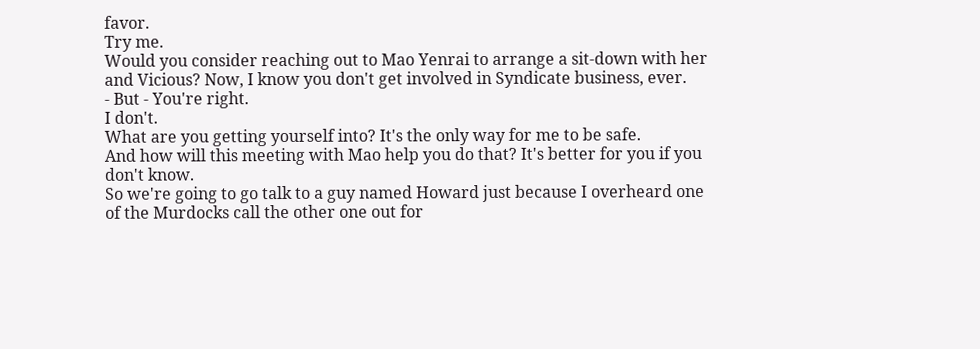favor.
Try me.
Would you consider reaching out to Mao Yenrai to arrange a sit-down with her and Vicious? Now, I know you don't get involved in Syndicate business, ever.
- But - You're right.
I don't.
What are you getting yourself into? It's the only way for me to be safe.
And how will this meeting with Mao help you do that? It's better for you if you don't know.
So we're going to go talk to a guy named Howard just because I overheard one of the Murdocks call the other one out for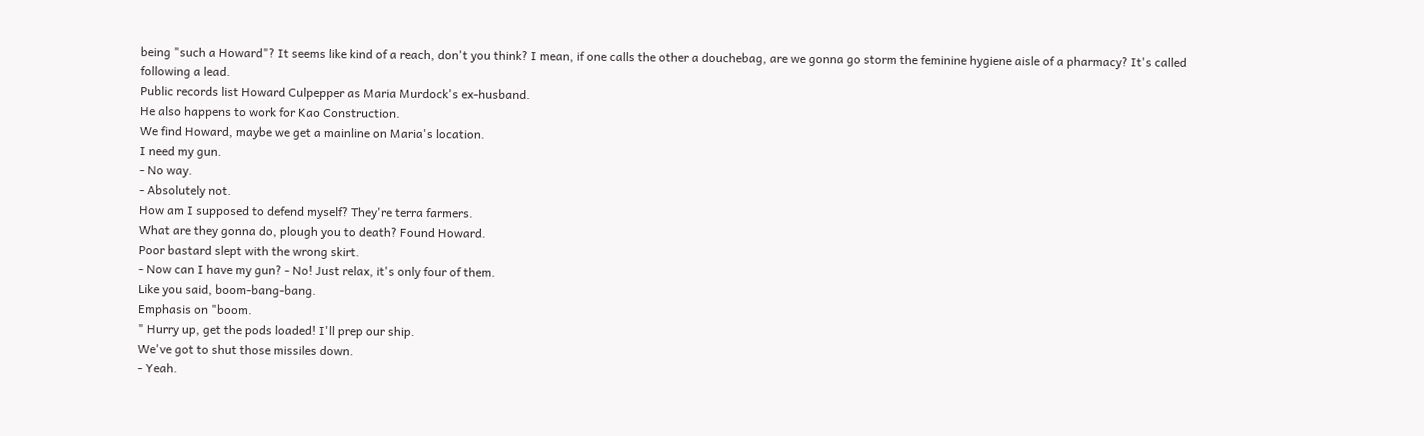being "such a Howard"? It seems like kind of a reach, don't you think? I mean, if one calls the other a douchebag, are we gonna go storm the feminine hygiene aisle of a pharmacy? It's called following a lead.
Public records list Howard Culpepper as Maria Murdock's ex-husband.
He also happens to work for Kao Construction.
We find Howard, maybe we get a mainline on Maria's location.
I need my gun.
- No way.
- Absolutely not.
How am I supposed to defend myself? They're terra farmers.
What are they gonna do, plough you to death? Found Howard.
Poor bastard slept with the wrong skirt.
- Now can I have my gun? - No! Just relax, it's only four of them.
Like you said, boom-bang-bang.
Emphasis on "boom.
" Hurry up, get the pods loaded! I'll prep our ship.
We've got to shut those missiles down.
- Yeah.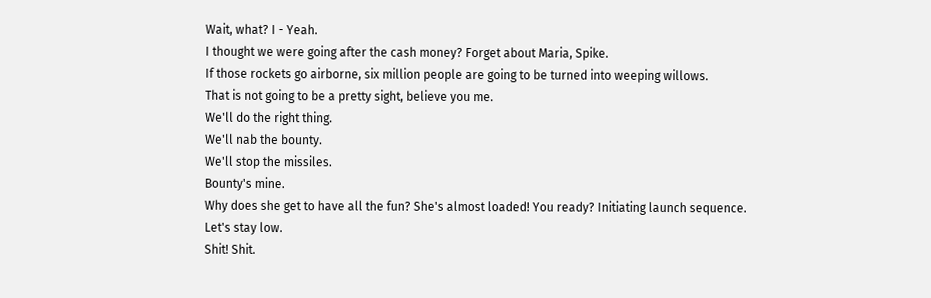Wait, what? I - Yeah.
I thought we were going after the cash money? Forget about Maria, Spike.
If those rockets go airborne, six million people are going to be turned into weeping willows.
That is not going to be a pretty sight, believe you me.
We'll do the right thing.
We'll nab the bounty.
We'll stop the missiles.
Bounty's mine.
Why does she get to have all the fun? She's almost loaded! You ready? Initiating launch sequence.
Let's stay low.
Shit! Shit.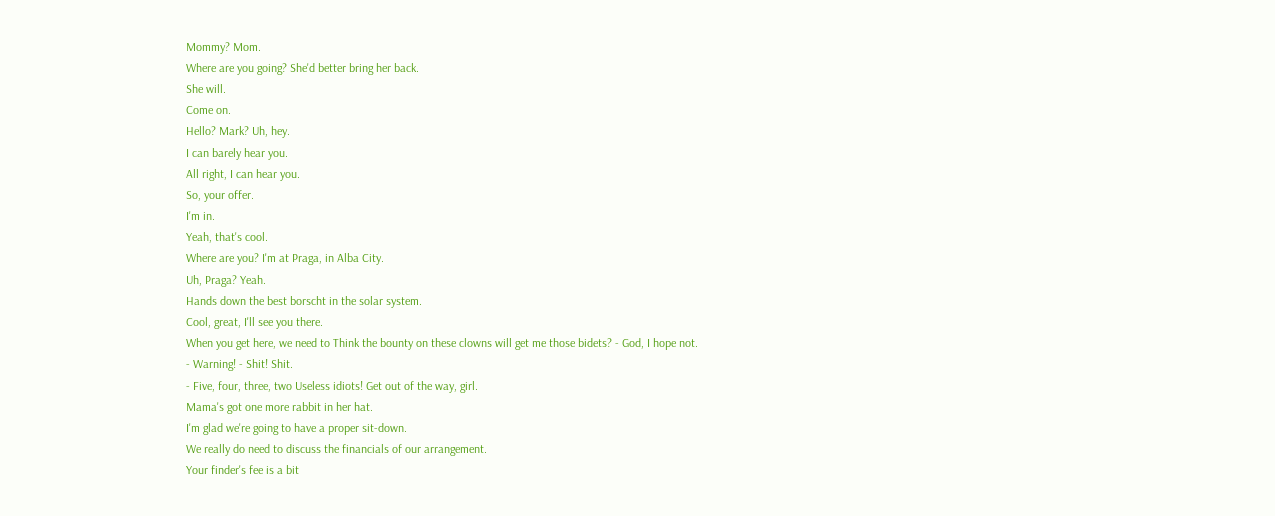Mommy? Mom.
Where are you going? She'd better bring her back.
She will.
Come on.
Hello? Mark? Uh, hey.
I can barely hear you.
All right, I can hear you.
So, your offer.
I'm in.
Yeah, that's cool.
Where are you? I'm at Praga, in Alba City.
Uh, Praga? Yeah.
Hands down the best borscht in the solar system.
Cool, great, I'll see you there.
When you get here, we need to Think the bounty on these clowns will get me those bidets? - God, I hope not.
- Warning! - Shit! Shit.
- Five, four, three, two Useless idiots! Get out of the way, girl.
Mama's got one more rabbit in her hat.
I'm glad we're going to have a proper sit-down.
We really do need to discuss the financials of our arrangement.
Your finder's fee is a bit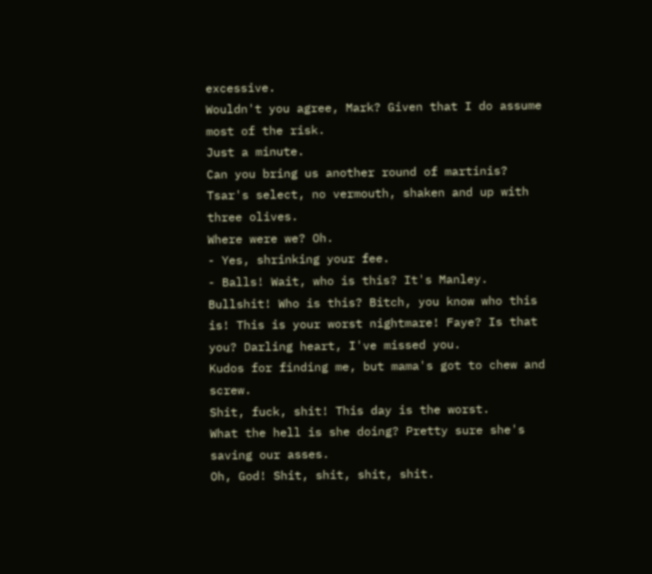excessive.
Wouldn't you agree, Mark? Given that I do assume most of the risk.
Just a minute.
Can you bring us another round of martinis? Tsar's select, no vermouth, shaken and up with three olives.
Where were we? Oh.
- Yes, shrinking your fee.
- Balls! Wait, who is this? It's Manley.
Bullshit! Who is this? Bitch, you know who this is! This is your worst nightmare! Faye? Is that you? Darling heart, I've missed you.
Kudos for finding me, but mama's got to chew and screw.
Shit, fuck, shit! This day is the worst.
What the hell is she doing? Pretty sure she's saving our asses.
Oh, God! Shit, shit, shit, shit.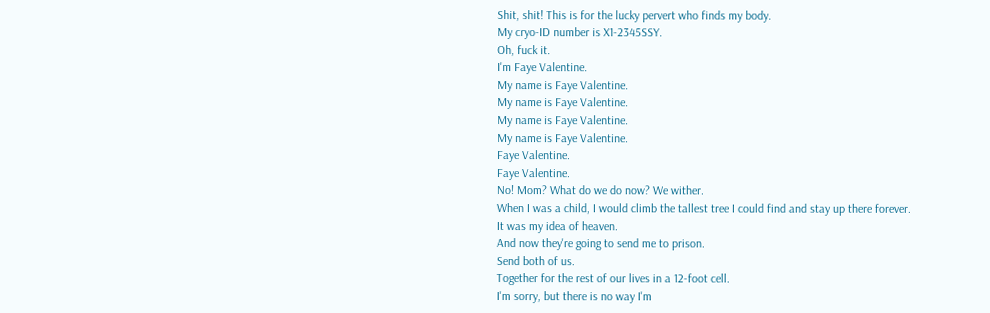Shit, shit! This is for the lucky pervert who finds my body.
My cryo-ID number is X1-2345SSY.
Oh, fuck it.
I'm Faye Valentine.
My name is Faye Valentine.
My name is Faye Valentine.
My name is Faye Valentine.
My name is Faye Valentine.
Faye Valentine.
Faye Valentine.
No! Mom? What do we do now? We wither.
When I was a child, I would climb the tallest tree I could find and stay up there forever.
It was my idea of heaven.
And now they're going to send me to prison.
Send both of us.
Together for the rest of our lives in a 12-foot cell.
I'm sorry, but there is no way I'm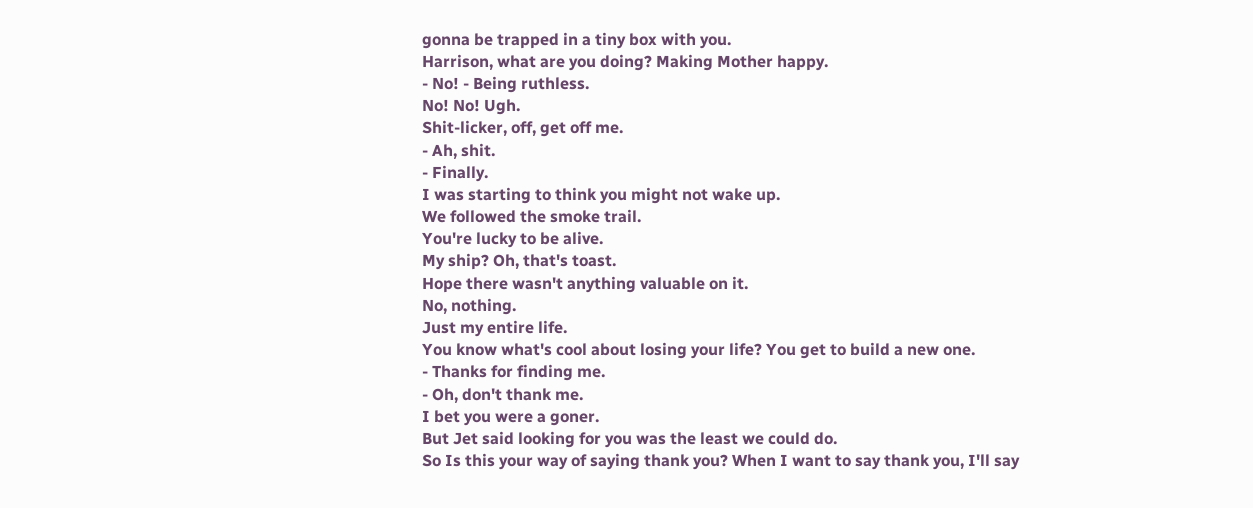gonna be trapped in a tiny box with you.
Harrison, what are you doing? Making Mother happy.
- No! - Being ruthless.
No! No! Ugh.
Shit-licker, off, get off me.
- Ah, shit.
- Finally.
I was starting to think you might not wake up.
We followed the smoke trail.
You're lucky to be alive.
My ship? Oh, that's toast.
Hope there wasn't anything valuable on it.
No, nothing.
Just my entire life.
You know what's cool about losing your life? You get to build a new one.
- Thanks for finding me.
- Oh, don't thank me.
I bet you were a goner.
But Jet said looking for you was the least we could do.
So Is this your way of saying thank you? When I want to say thank you, I'll say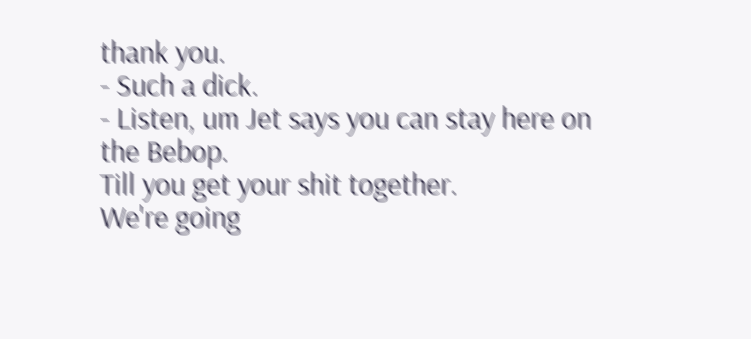thank you.
- Such a dick.
- Listen, um Jet says you can stay here on the Bebop.
Till you get your shit together.
We're going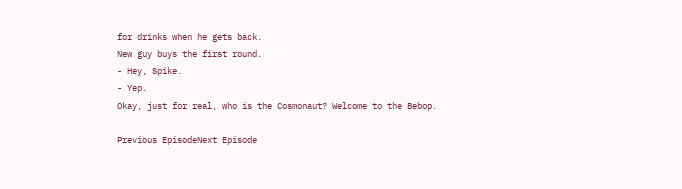for drinks when he gets back.
New guy buys the first round.
- Hey, Spike.
- Yep.
Okay, just for real, who is the Cosmonaut? Welcome to the Bebop.

Previous EpisodeNext Episode